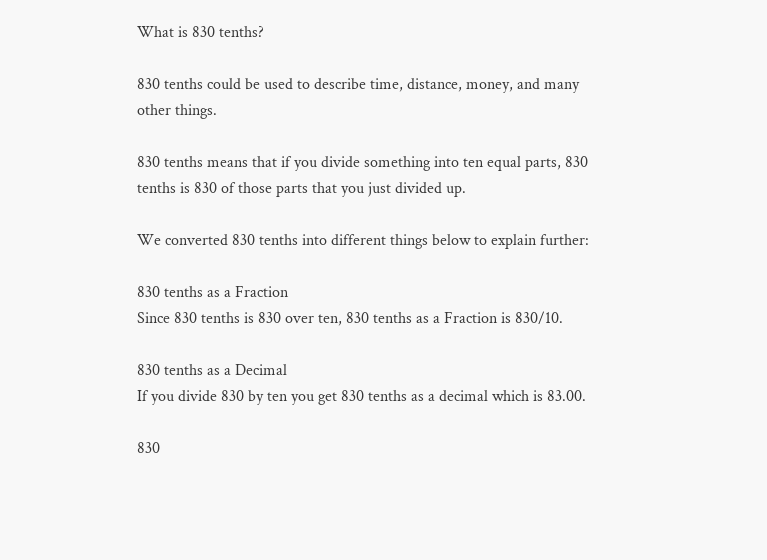What is 830 tenths?

830 tenths could be used to describe time, distance, money, and many other things.

830 tenths means that if you divide something into ten equal parts, 830 tenths is 830 of those parts that you just divided up.

We converted 830 tenths into different things below to explain further:

830 tenths as a Fraction
Since 830 tenths is 830 over ten, 830 tenths as a Fraction is 830/10.

830 tenths as a Decimal
If you divide 830 by ten you get 830 tenths as a decimal which is 83.00.

830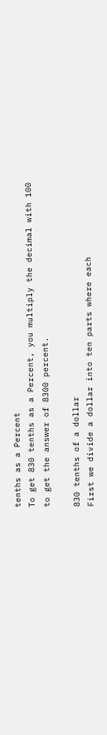tenths as a Percent
To get 830 tenths as a Percent, you multiply the decimal with 100 to get the answer of 8300 percent.

830 tenths of a dollar
First we divide a dollar into ten parts where each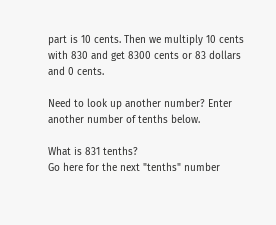part is 10 cents. Then we multiply 10 cents with 830 and get 8300 cents or 83 dollars and 0 cents.

Need to look up another number? Enter another number of tenths below.

What is 831 tenths?
Go here for the next "tenths" number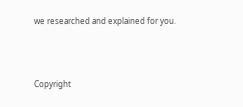we researched and explained for you.



Copyright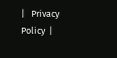|   Privacy Policy  |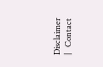Disclaimer  |   Contact